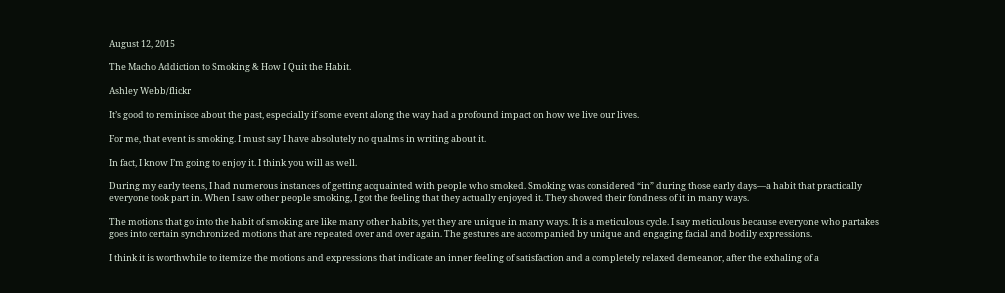August 12, 2015

The Macho Addiction to Smoking & How I Quit the Habit.

Ashley Webb/flickr

It’s good to reminisce about the past, especially if some event along the way had a profound impact on how we live our lives.

For me, that event is smoking. I must say I have absolutely no qualms in writing about it.

In fact, I know I’m going to enjoy it. I think you will as well.

During my early teens, I had numerous instances of getting acquainted with people who smoked. Smoking was considered “in” during those early days—a habit that practically everyone took part in. When I saw other people smoking, I got the feeling that they actually enjoyed it. They showed their fondness of it in many ways.

The motions that go into the habit of smoking are like many other habits, yet they are unique in many ways. It is a meticulous cycle. I say meticulous because everyone who partakes goes into certain synchronized motions that are repeated over and over again. The gestures are accompanied by unique and engaging facial and bodily expressions.

I think it is worthwhile to itemize the motions and expressions that indicate an inner feeling of satisfaction and a completely relaxed demeanor, after the exhaling of a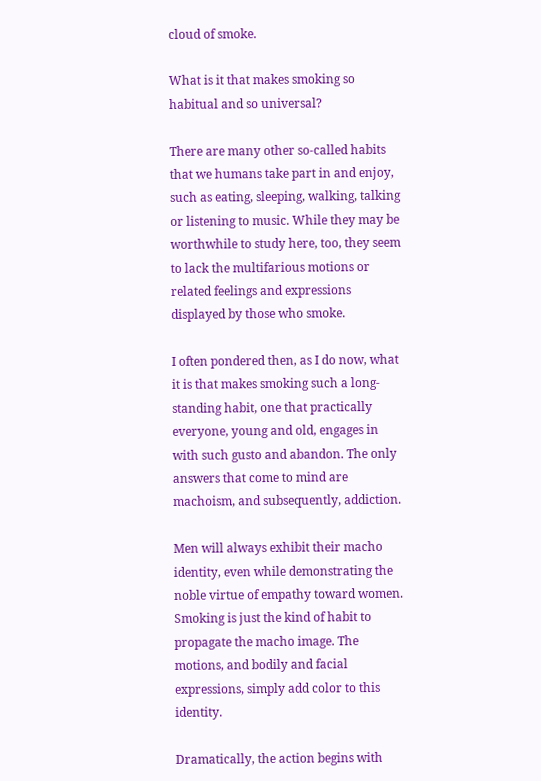cloud of smoke.

What is it that makes smoking so habitual and so universal?

There are many other so-called habits that we humans take part in and enjoy, such as eating, sleeping, walking, talking or listening to music. While they may be worthwhile to study here, too, they seem to lack the multifarious motions or related feelings and expressions displayed by those who smoke.

I often pondered then, as I do now, what it is that makes smoking such a long-standing habit, one that practically everyone, young and old, engages in with such gusto and abandon. The only answers that come to mind are machoism, and subsequently, addiction.

Men will always exhibit their macho identity, even while demonstrating the noble virtue of empathy toward women. Smoking is just the kind of habit to propagate the macho image. The motions, and bodily and facial expressions, simply add color to this identity.

Dramatically, the action begins with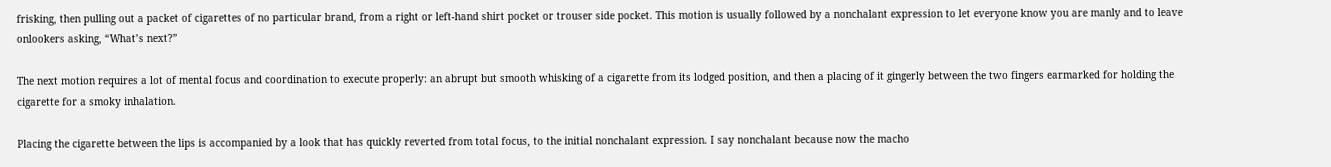frisking, then pulling out a packet of cigarettes of no particular brand, from a right or left-hand shirt pocket or trouser side pocket. This motion is usually followed by a nonchalant expression to let everyone know you are manly and to leave onlookers asking, “What’s next?”

The next motion requires a lot of mental focus and coordination to execute properly: an abrupt but smooth whisking of a cigarette from its lodged position, and then a placing of it gingerly between the two fingers earmarked for holding the cigarette for a smoky inhalation.

Placing the cigarette between the lips is accompanied by a look that has quickly reverted from total focus, to the initial nonchalant expression. I say nonchalant because now the macho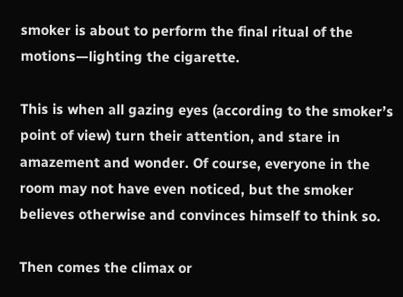smoker is about to perform the final ritual of the motions—lighting the cigarette.

This is when all gazing eyes (according to the smoker’s point of view) turn their attention, and stare in amazement and wonder. Of course, everyone in the room may not have even noticed, but the smoker believes otherwise and convinces himself to think so.

Then comes the climax or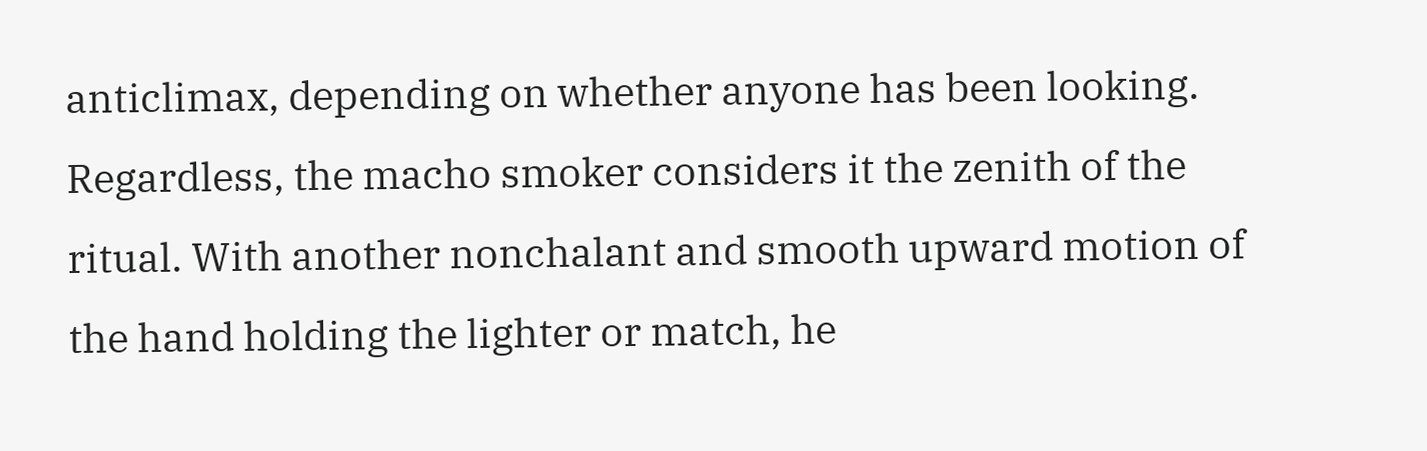anticlimax, depending on whether anyone has been looking. Regardless, the macho smoker considers it the zenith of the ritual. With another nonchalant and smooth upward motion of the hand holding the lighter or match, he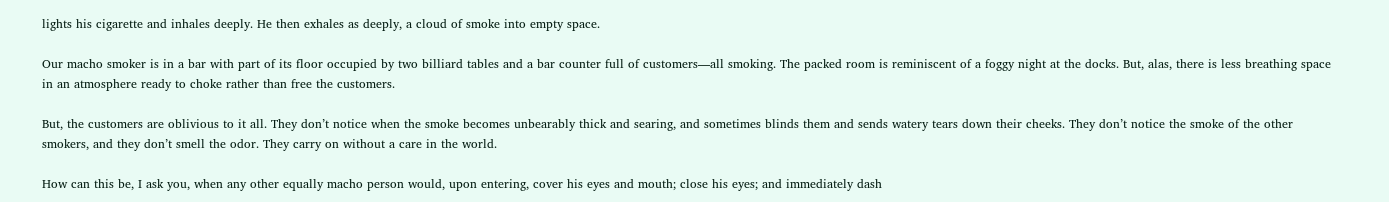lights his cigarette and inhales deeply. He then exhales as deeply, a cloud of smoke into empty space.

Our macho smoker is in a bar with part of its floor occupied by two billiard tables and a bar counter full of customers—all smoking. The packed room is reminiscent of a foggy night at the docks. But, alas, there is less breathing space in an atmosphere ready to choke rather than free the customers.

But, the customers are oblivious to it all. They don’t notice when the smoke becomes unbearably thick and searing, and sometimes blinds them and sends watery tears down their cheeks. They don’t notice the smoke of the other smokers, and they don’t smell the odor. They carry on without a care in the world.

How can this be, I ask you, when any other equally macho person would, upon entering, cover his eyes and mouth; close his eyes; and immediately dash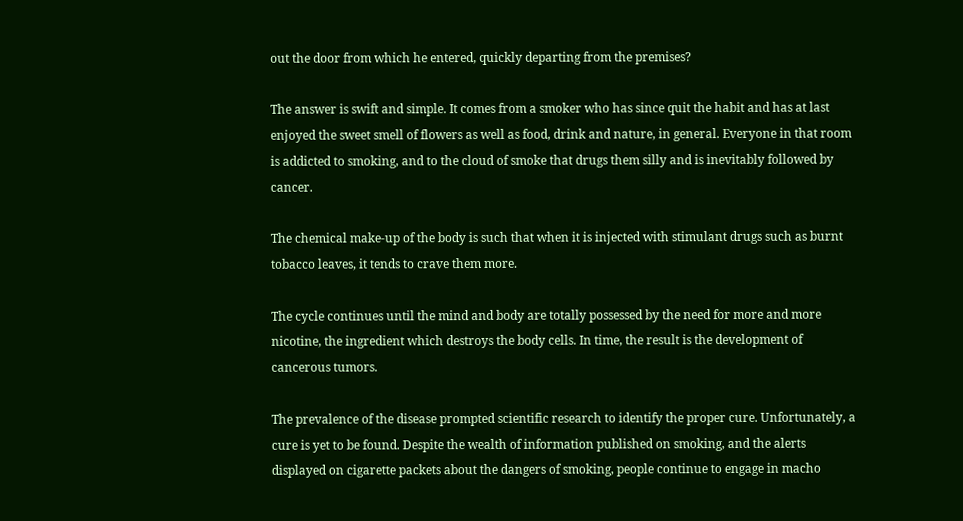out the door from which he entered, quickly departing from the premises?

The answer is swift and simple. It comes from a smoker who has since quit the habit and has at last enjoyed the sweet smell of flowers as well as food, drink and nature, in general. Everyone in that room is addicted to smoking, and to the cloud of smoke that drugs them silly and is inevitably followed by cancer.

The chemical make-up of the body is such that when it is injected with stimulant drugs such as burnt tobacco leaves, it tends to crave them more.

The cycle continues until the mind and body are totally possessed by the need for more and more nicotine, the ingredient which destroys the body cells. In time, the result is the development of cancerous tumors.

The prevalence of the disease prompted scientific research to identify the proper cure. Unfortunately, a cure is yet to be found. Despite the wealth of information published on smoking, and the alerts displayed on cigarette packets about the dangers of smoking, people continue to engage in macho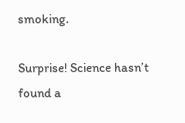smoking.

Surprise! Science hasn’t found a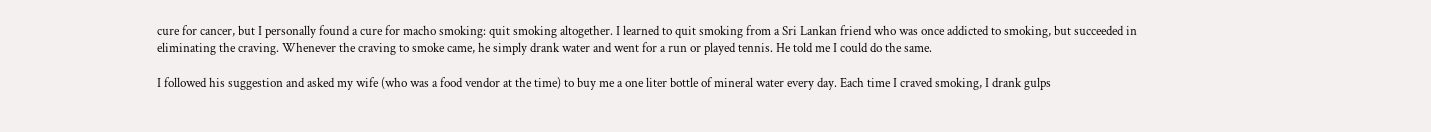cure for cancer, but I personally found a cure for macho smoking: quit smoking altogether. I learned to quit smoking from a Sri Lankan friend who was once addicted to smoking, but succeeded in eliminating the craving. Whenever the craving to smoke came, he simply drank water and went for a run or played tennis. He told me I could do the same.

I followed his suggestion and asked my wife (who was a food vendor at the time) to buy me a one liter bottle of mineral water every day. Each time I craved smoking, I drank gulps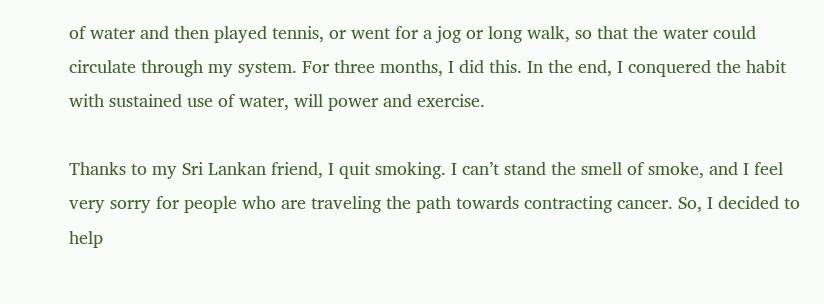of water and then played tennis, or went for a jog or long walk, so that the water could circulate through my system. For three months, I did this. In the end, I conquered the habit with sustained use of water, will power and exercise.

Thanks to my Sri Lankan friend, I quit smoking. I can’t stand the smell of smoke, and I feel very sorry for people who are traveling the path towards contracting cancer. So, I decided to help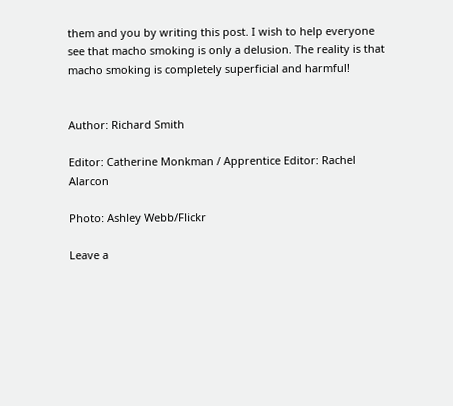them and you by writing this post. I wish to help everyone see that macho smoking is only a delusion. The reality is that macho smoking is completely superficial and harmful!


Author: Richard Smith

Editor: Catherine Monkman / Apprentice Editor: Rachel Alarcon

Photo: Ashley Webb/Flickr

Leave a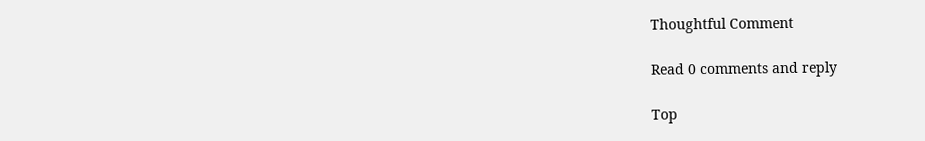Thoughtful Comment

Read 0 comments and reply

Top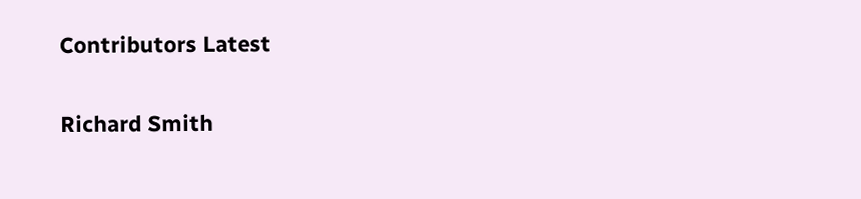Contributors Latest

Richard Smith